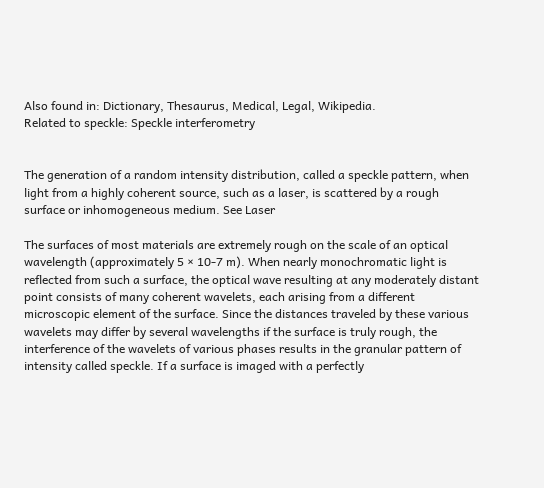Also found in: Dictionary, Thesaurus, Medical, Legal, Wikipedia.
Related to speckle: Speckle interferometry


The generation of a random intensity distribution, called a speckle pattern, when light from a highly coherent source, such as a laser, is scattered by a rough surface or inhomogeneous medium. See Laser

The surfaces of most materials are extremely rough on the scale of an optical wavelength (approximately 5 × 10-7 m). When nearly monochromatic light is reflected from such a surface, the optical wave resulting at any moderately distant point consists of many coherent wavelets, each arising from a different microscopic element of the surface. Since the distances traveled by these various wavelets may differ by several wavelengths if the surface is truly rough, the interference of the wavelets of various phases results in the granular pattern of intensity called speckle. If a surface is imaged with a perfectly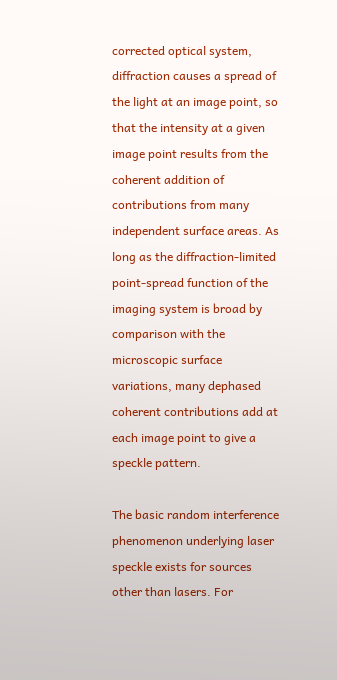corrected optical system, diffraction causes a spread of the light at an image point, so that the intensity at a given image point results from the coherent addition of contributions from many independent surface areas. As long as the diffraction-limited point-spread function of the imaging system is broad by comparison with the microscopic surface variations, many dephased coherent contributions add at each image point to give a speckle pattern.

The basic random interference phenomenon underlying laser speckle exists for sources other than lasers. For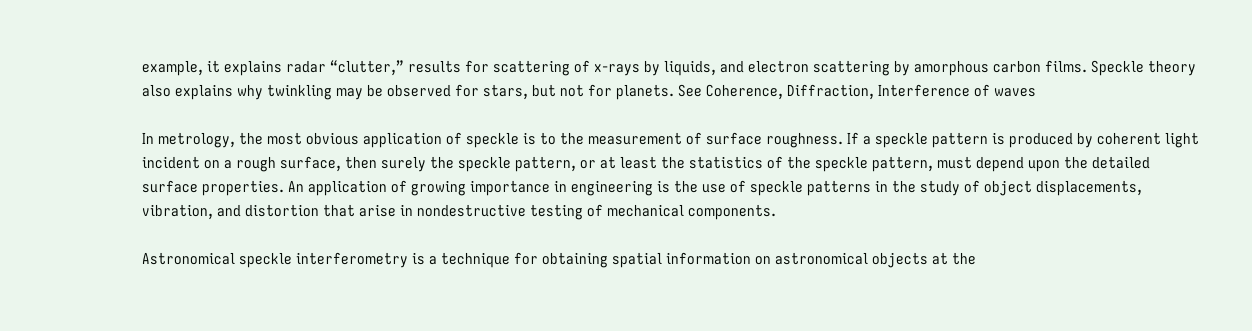example, it explains radar “clutter,” results for scattering of x-rays by liquids, and electron scattering by amorphous carbon films. Speckle theory also explains why twinkling may be observed for stars, but not for planets. See Coherence, Diffraction, Interference of waves

In metrology, the most obvious application of speckle is to the measurement of surface roughness. If a speckle pattern is produced by coherent light incident on a rough surface, then surely the speckle pattern, or at least the statistics of the speckle pattern, must depend upon the detailed surface properties. An application of growing importance in engineering is the use of speckle patterns in the study of object displacements, vibration, and distortion that arise in nondestructive testing of mechanical components.

Astronomical speckle interferometry is a technique for obtaining spatial information on astronomical objects at the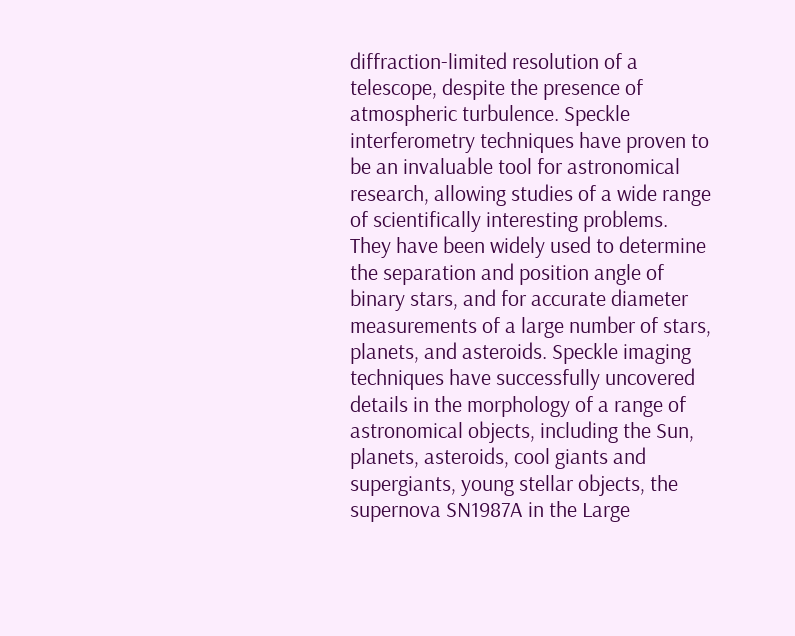diffraction-limited resolution of a telescope, despite the presence of atmospheric turbulence. Speckle interferometry techniques have proven to be an invaluable tool for astronomical research, allowing studies of a wide range of scientifically interesting problems. They have been widely used to determine the separation and position angle of binary stars, and for accurate diameter measurements of a large number of stars, planets, and asteroids. Speckle imaging techniques have successfully uncovered details in the morphology of a range of astronomical objects, including the Sun, planets, asteroids, cool giants and supergiants, young stellar objects, the supernova SN1987A in the Large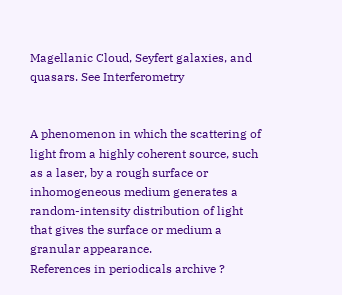Magellanic Cloud, Seyfert galaxies, and quasars. See Interferometry


A phenomenon in which the scattering of light from a highly coherent source, such as a laser, by a rough surface or inhomogeneous medium generates a random-intensity distribution of light that gives the surface or medium a granular appearance.
References in periodicals archive ?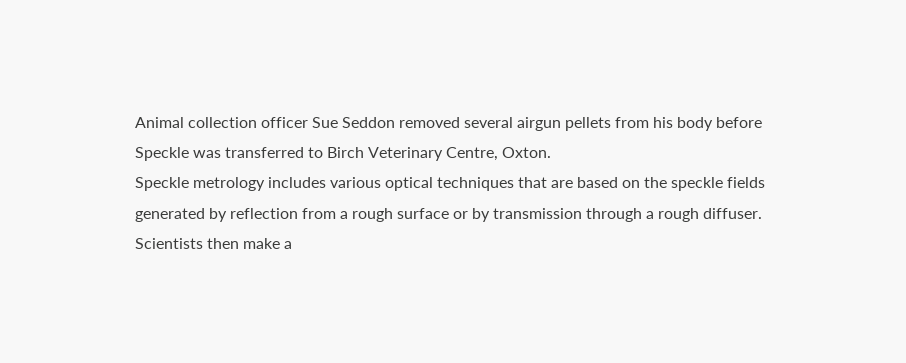Animal collection officer Sue Seddon removed several airgun pellets from his body before Speckle was transferred to Birch Veterinary Centre, Oxton.
Speckle metrology includes various optical techniques that are based on the speckle fields generated by reflection from a rough surface or by transmission through a rough diffuser.
Scientists then make a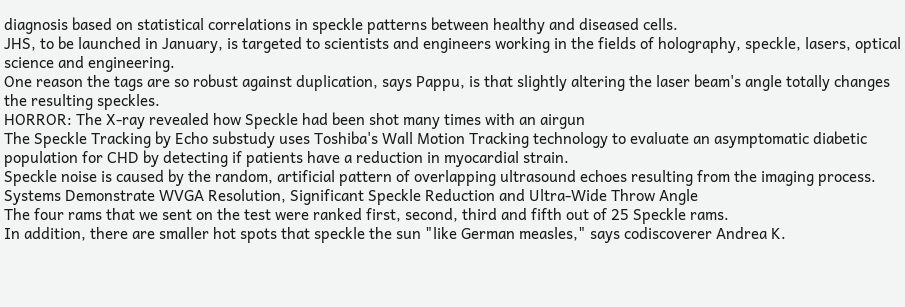diagnosis based on statistical correlations in speckle patterns between healthy and diseased cells.
JHS, to be launched in January, is targeted to scientists and engineers working in the fields of holography, speckle, lasers, optical science and engineering.
One reason the tags are so robust against duplication, says Pappu, is that slightly altering the laser beam's angle totally changes the resulting speckles.
HORROR: The X-ray revealed how Speckle had been shot many times with an airgun
The Speckle Tracking by Echo substudy uses Toshiba's Wall Motion Tracking technology to evaluate an asymptomatic diabetic population for CHD by detecting if patients have a reduction in myocardial strain.
Speckle noise is caused by the random, artificial pattern of overlapping ultrasound echoes resulting from the imaging process.
Systems Demonstrate WVGA Resolution, Significant Speckle Reduction and Ultra-Wide Throw Angle
The four rams that we sent on the test were ranked first, second, third and fifth out of 25 Speckle rams.
In addition, there are smaller hot spots that speckle the sun "like German measles," says codiscoverer Andrea K.